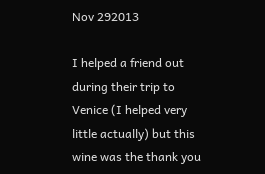Nov 292013

I helped a friend out during their trip to Venice (I helped very little actually) but this wine was the thank you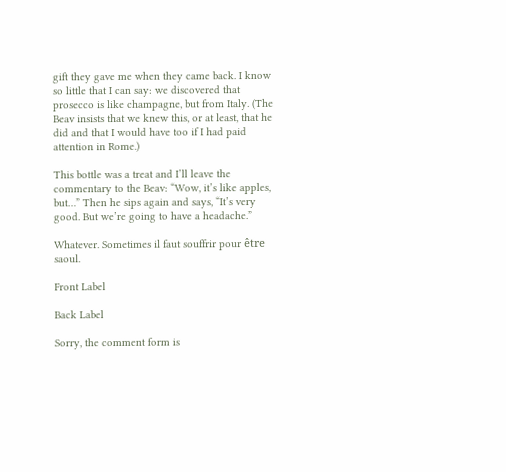gift they gave me when they came back. I know so little that I can say: we discovered that prosecco is like champagne, but from Italy. (The Beav insists that we knew this, or at least, that he did and that I would have too if I had paid attention in Rome.)

This bottle was a treat and I’ll leave the commentary to the Beav: “Wow, it’s like apples, but…” Then he sips again and says, “It’s very good. But we’re going to have a headache.”

Whatever. Sometimes il faut souffrir pour être saoul.

Front Label

Back Label

Sorry, the comment form is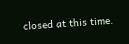closed at this time.